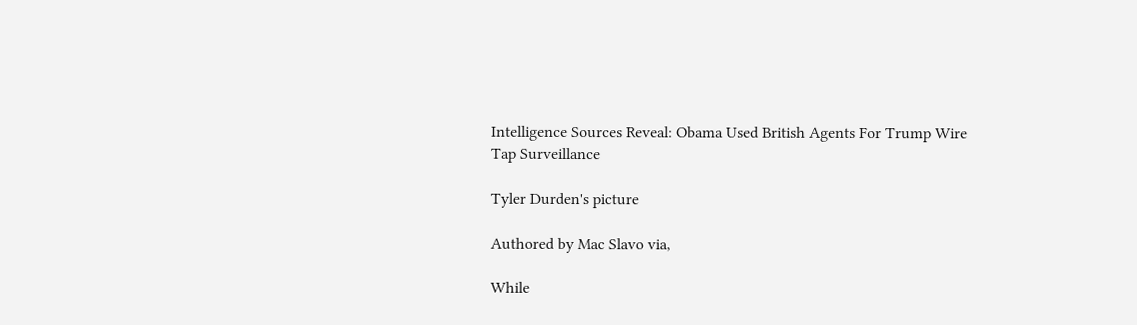Intelligence Sources Reveal: Obama Used British Agents For Trump Wire Tap Surveillance

Tyler Durden's picture

Authored by Mac Slavo via,

While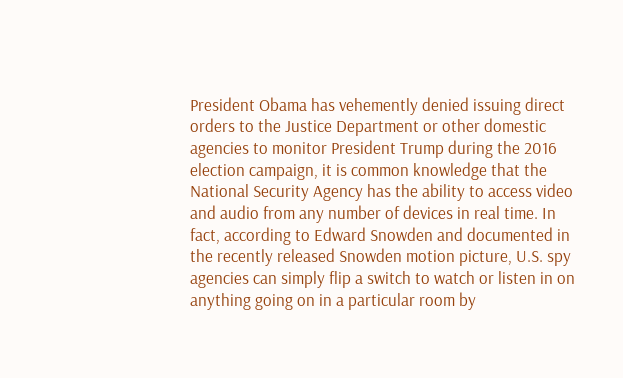President Obama has vehemently denied issuing direct orders to the Justice Department or other domestic agencies to monitor President Trump during the 2016 election campaign, it is common knowledge that the National Security Agency has the ability to access video and audio from any number of devices in real time. In fact, according to Edward Snowden and documented in the recently released Snowden motion picture, U.S. spy agencies can simply flip a switch to watch or listen in on anything going on in a particular room by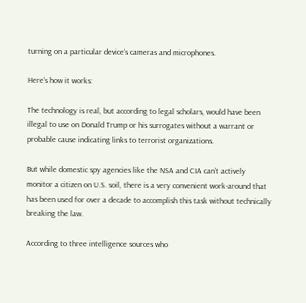turning on a particular device’s cameras and microphones.

Here’s how it works:

The technology is real, but according to legal scholars, would have been illegal to use on Donald Trump or his surrogates without a warrant or probable cause indicating links to terrorist organizations.

But while domestic spy agencies like the NSA and CIA can’t actively monitor a citizen on U.S. soil, there is a very convenient work-around that has been used for over a decade to accomplish this task without technically breaking the law.

According to three intelligence sources who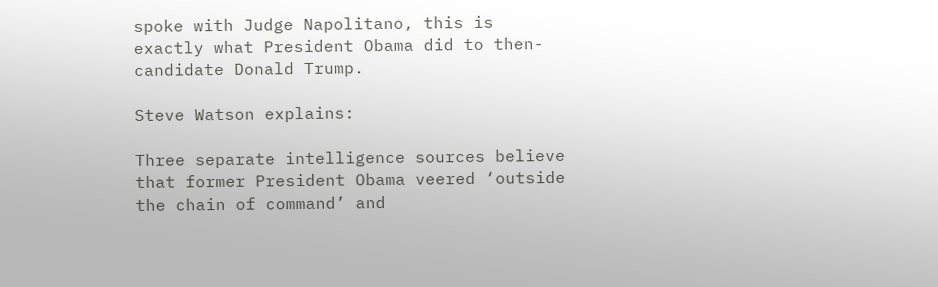spoke with Judge Napolitano, this is exactly what President Obama did to then-candidate Donald Trump.

Steve Watson explains:

Three separate intelligence sources believe that former President Obama veered ‘outside the chain of command’ and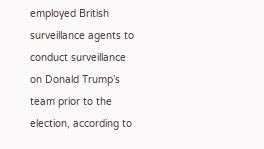employed British surveillance agents to conduct surveillance on Donald Trump’s team prior to the election, according to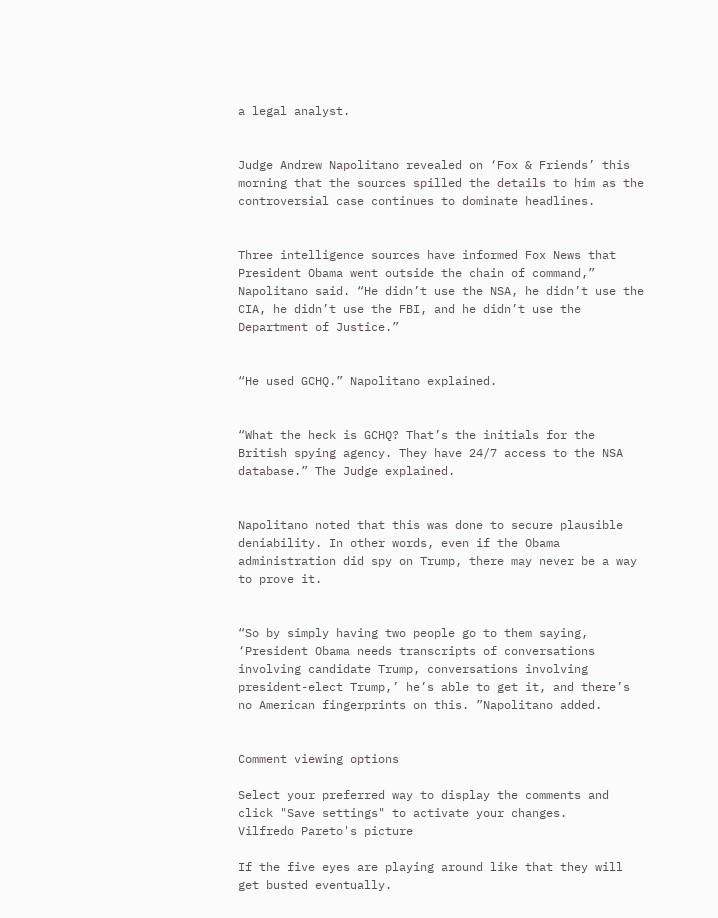a legal analyst.


Judge Andrew Napolitano revealed on ‘Fox & Friends’ this morning that the sources spilled the details to him as the controversial case continues to dominate headlines.


Three intelligence sources have informed Fox News that President Obama went outside the chain of command,” Napolitano said. “He didn’t use the NSA, he didn’t use the CIA, he didn’t use the FBI, and he didn’t use the Department of Justice.”


“He used GCHQ.” Napolitano explained.


“What the heck is GCHQ? That’s the initials for the British spying agency. They have 24/7 access to the NSA database.” The Judge explained.


Napolitano noted that this was done to secure plausible deniability. In other words, even if the Obama administration did spy on Trump, there may never be a way to prove it.


“So by simply having two people go to them saying, ‘President Obama needs transcripts of conversations involving candidate Trump, conversations involving president-elect Trump,’ he’s able to get it, and there’s no American fingerprints on this. ”Napolitano added.


Comment viewing options

Select your preferred way to display the comments and click "Save settings" to activate your changes.
Vilfredo Pareto's picture

If the five eyes are playing around like that they will get busted eventually.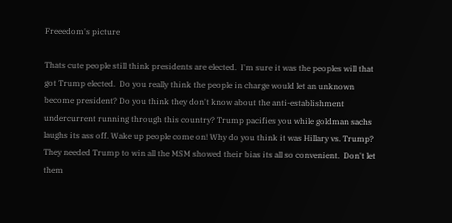Freeedom's picture

Thats cute people still think presidents are elected.  I'm sure it was the peoples will that got Trump elected.  Do you really think the people in charge would let an unknown become president? Do you think they don't know about the anti-establishment undercurrent running through this country? Trump pacifies you while goldman sachs laughs its ass off. Wake up people come on! Why do you think it was Hillary vs. Trump? They needed Trump to win all the MSM showed their bias its all so convenient.  Don't let them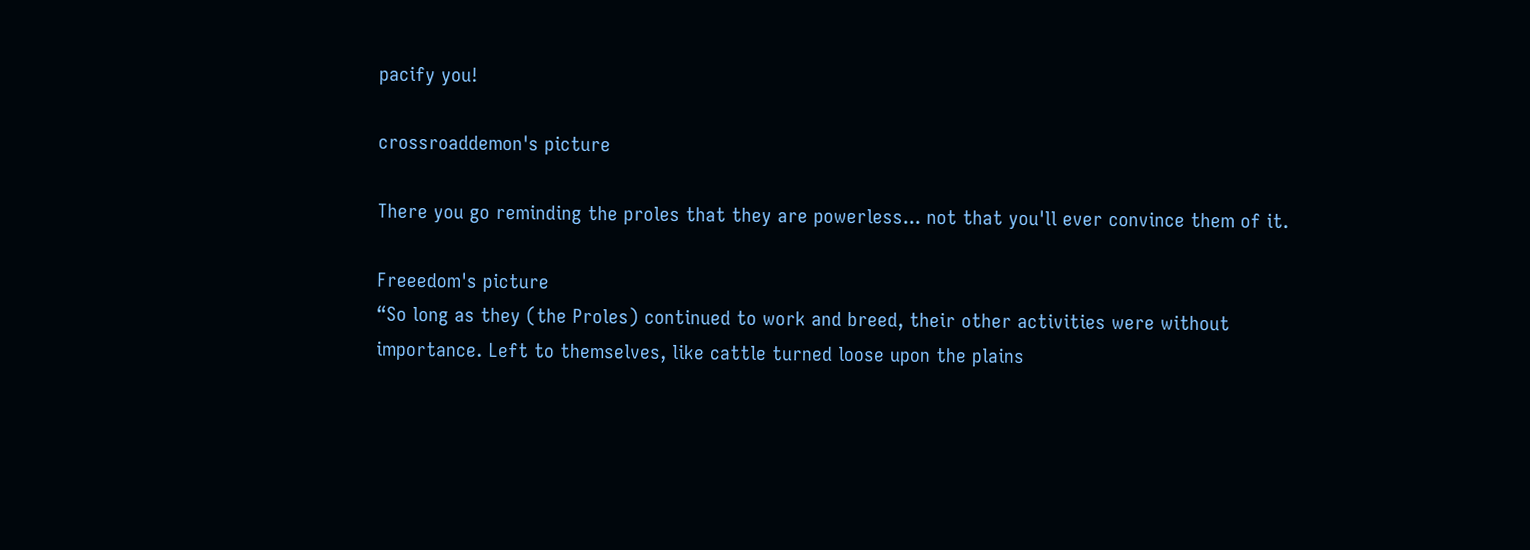pacify you!

crossroaddemon's picture

There you go reminding the proles that they are powerless... not that you'll ever convince them of it.

Freeedom's picture
“So long as they (the Proles) continued to work and breed, their other activities were without importance. Left to themselves, like cattle turned loose upon the plains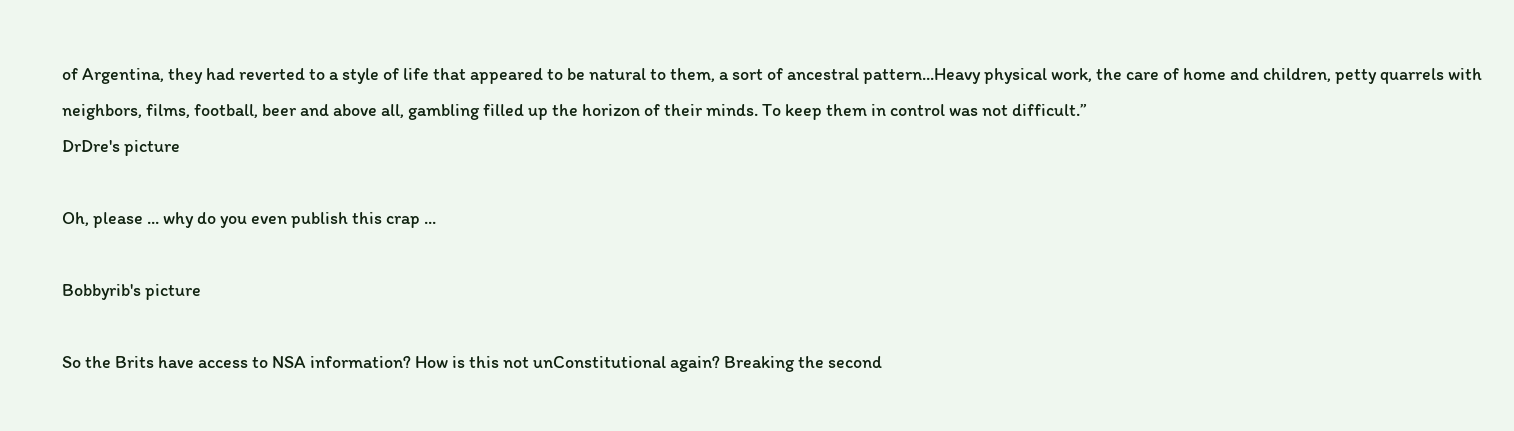of Argentina, they had reverted to a style of life that appeared to be natural to them, a sort of ancestral pattern...Heavy physical work, the care of home and children, petty quarrels with neighbors, films, football, beer and above all, gambling filled up the horizon of their minds. To keep them in control was not difficult.”
DrDre's picture

Oh, please ... why do you even publish this crap ...

Bobbyrib's picture

So the Brits have access to NSA information? How is this not unConstitutional again? Breaking the second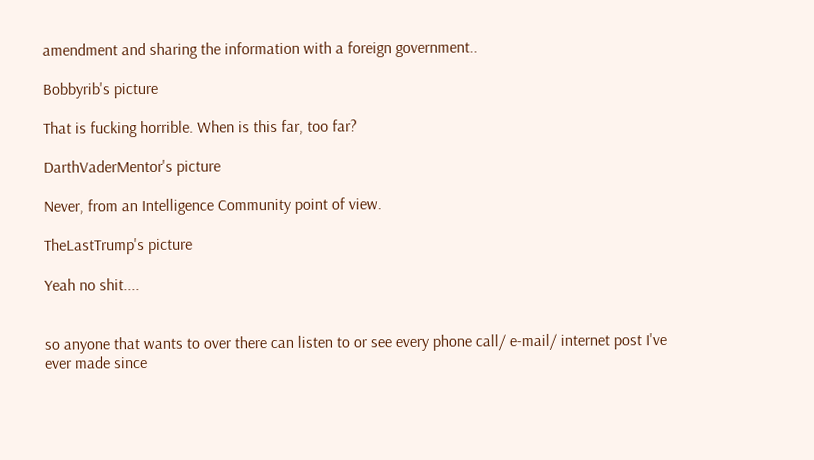amendment and sharing the information with a foreign government..

Bobbyrib's picture

That is fucking horrible. When is this far, too far?

DarthVaderMentor's picture

Never, from an Intelligence Community point of view.

TheLastTrump's picture

Yeah no shit....


so anyone that wants to over there can listen to or see every phone call/ e-mail/ internet post I've ever made since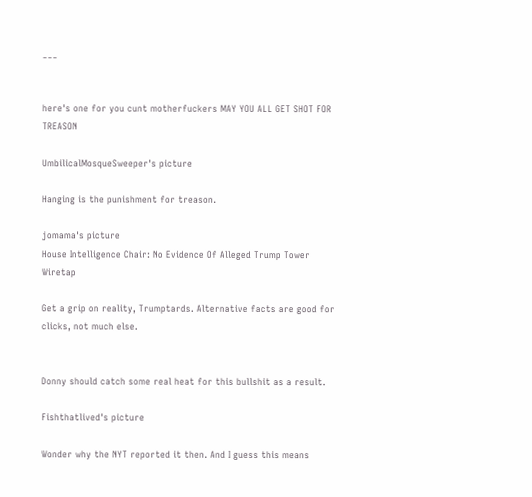___


here's one for you cunt motherfuckers MAY YOU ALL GET SHOT FOR TREASON

UmbilicalMosqueSweeper's picture

Hanging is the punishment for treason.

jomama's picture
House Intelligence Chair: No Evidence Of Alleged Trump Tower Wiretap

Get a grip on reality, Trumptards. Alternative facts are good for clicks, not much else.


Donny should catch some real heat for this bullshit as a result.

Fishthatlived's picture

Wonder why the NYT reported it then. And I guess this means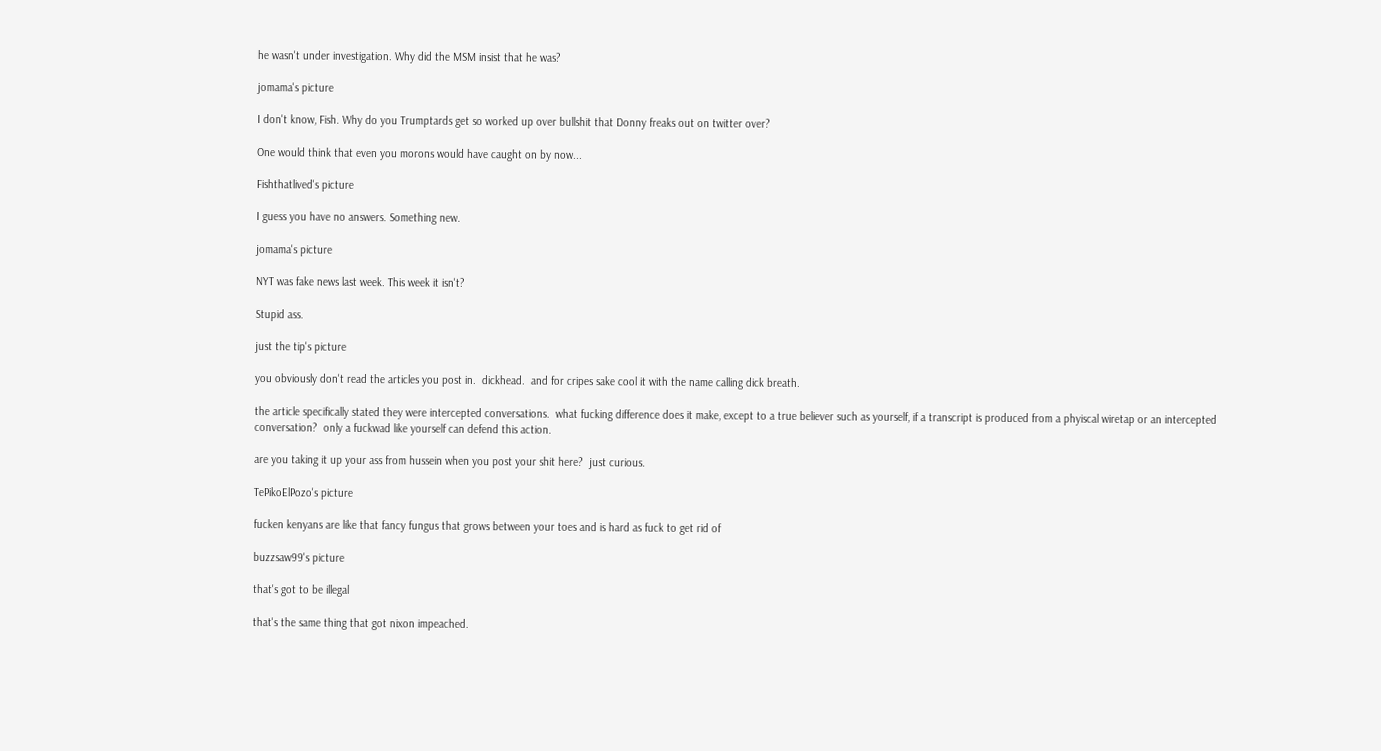he wasn't under investigation. Why did the MSM insist that he was?

jomama's picture

I don't know, Fish. Why do you Trumptards get so worked up over bullshit that Donny freaks out on twitter over?

One would think that even you morons would have caught on by now...

Fishthatlived's picture

I guess you have no answers. Something new.

jomama's picture

NYT was fake news last week. This week it isn't?

Stupid ass.

just the tip's picture

you obviously don't read the articles you post in.  dickhead.  and for cripes sake cool it with the name calling dick breath.

the article specifically stated they were intercepted conversations.  what fucking difference does it make, except to a true believer such as yourself, if a transcript is produced from a phyiscal wiretap or an intercepted conversation?  only a fuckwad like yourself can defend this action.

are you taking it up your ass from hussein when you post your shit here?  just curious.

TePikoElPozo's picture

fucken kenyans are like that fancy fungus that grows between your toes and is hard as fuck to get rid of

buzzsaw99's picture

that's got to be illegal

that's the same thing that got nixon impeached.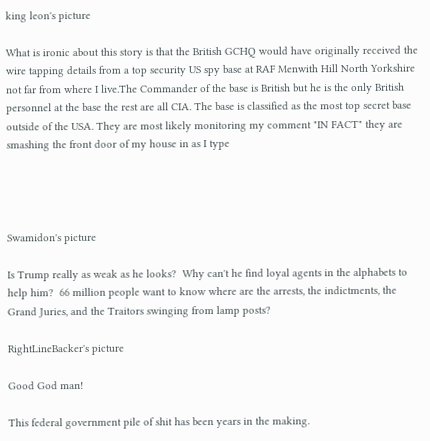king leon's picture

What is ironic about this story is that the British GCHQ would have originally received the wire tapping details from a top security US spy base at RAF Menwith Hill North Yorkshire not far from where I live.The Commander of the base is British but he is the only British personnel at the base the rest are all CIA. The base is classified as the most top secret base outside of the USA. They are most likely monitoring my comment "IN FACT" they are smashing the front door of my house in as I type




Swamidon's picture

Is Trump really as weak as he looks?  Why can't he find loyal agents in the alphabets to help him?  66 million people want to know where are the arrests, the indictments, the Grand Juries, and the Traitors swinging from lamp posts?

RightLineBacker's picture

Good God man!

This federal government pile of shit has been years in the making.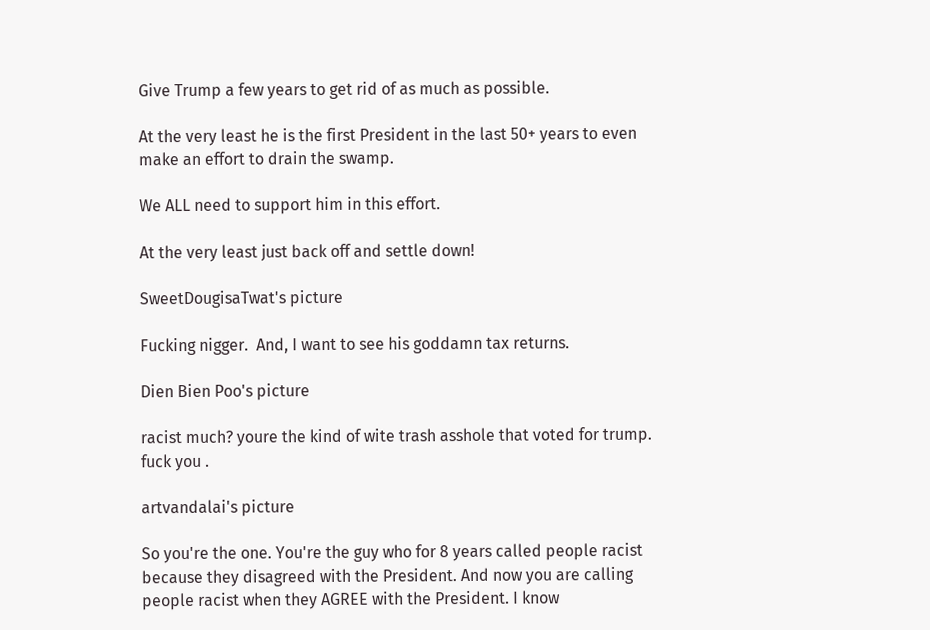Give Trump a few years to get rid of as much as possible.

At the very least he is the first President in the last 50+ years to even make an effort to drain the swamp.

We ALL need to support him in this effort.

At the very least just back off and settle down!

SweetDougisaTwat's picture

Fucking nigger.  And, I want to see his goddamn tax returns.

Dien Bien Poo's picture

racist much? youre the kind of wite trash asshole that voted for trump. fuck you .

artvandalai's picture

So you're the one. You're the guy who for 8 years called people racist because they disagreed with the President. And now you are calling people racist when they AGREE with the President. I know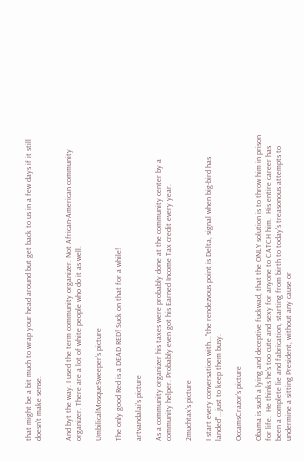that might be a bit much to wrap your head around but get back to us in a few days if it still doesn't make sense.


And byt the way. I used the term community organizer. Not African-American community organizer. There are a lot of white people who do it as well.

UmbilicalMosqueSweeper's picture

The only good Red is a DEAD RED! Suck on that for a while!

artvandalai's picture

As a community organizer his taxes were probably done at the community center by a community helper. Probably even got his Earned Income Tax credit every year.

2muchtax's picture

I start every conversation with..."the rendezvous point is Delta, signal when big-bird has landed"...just to keep them busy.

OccamsCrazor's picture

Obama is such a lying and deceptive fuckwad, that the ONLY solution is to throw him in prison for life.  He thinks he's too cute and sexy for anyone to CATCH him.  His entire career has been a complete lie and fabrication, starting from birth to today's treasonous attempts to undermine a sitting President, without any cause or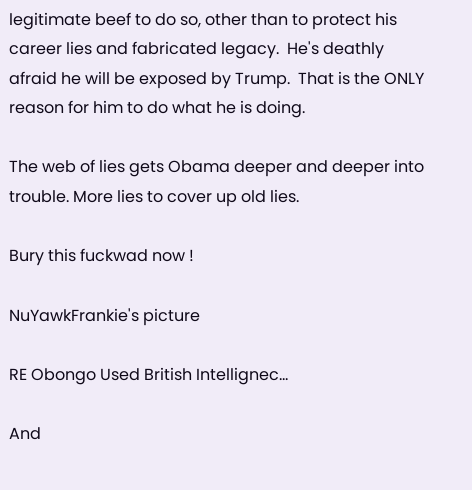legitimate beef to do so, other than to protect his career lies and fabricated legacy.  He's deathly afraid he will be exposed by Trump.  That is the ONLY reason for him to do what he is doing.

The web of lies gets Obama deeper and deeper into trouble. More lies to cover up old lies.

Bury this fuckwad now !

NuYawkFrankie's picture

RE Obongo Used British Intellignec...

And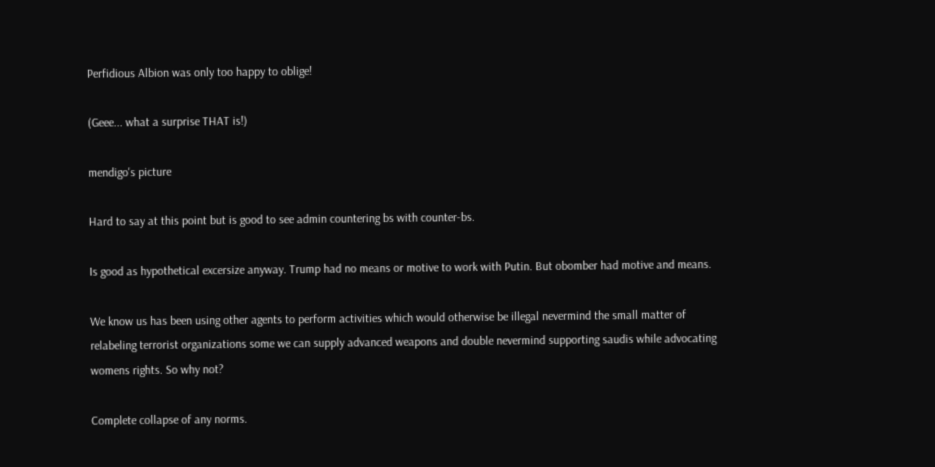Perfidious Albion was only too happy to oblige!

(Geee... what a surprise THAT is!)

mendigo's picture

Hard to say at this point but is good to see admin countering bs with counter-bs.

Is good as hypothetical excersize anyway. Trump had no means or motive to work with Putin. But obomber had motive and means.

We know us has been using other agents to perform activities which would otherwise be illegal nevermind the small matter of relabeling terrorist organizations some we can supply advanced weapons and double nevermind supporting saudis while advocating womens rights. So why not?

Complete collapse of any norms.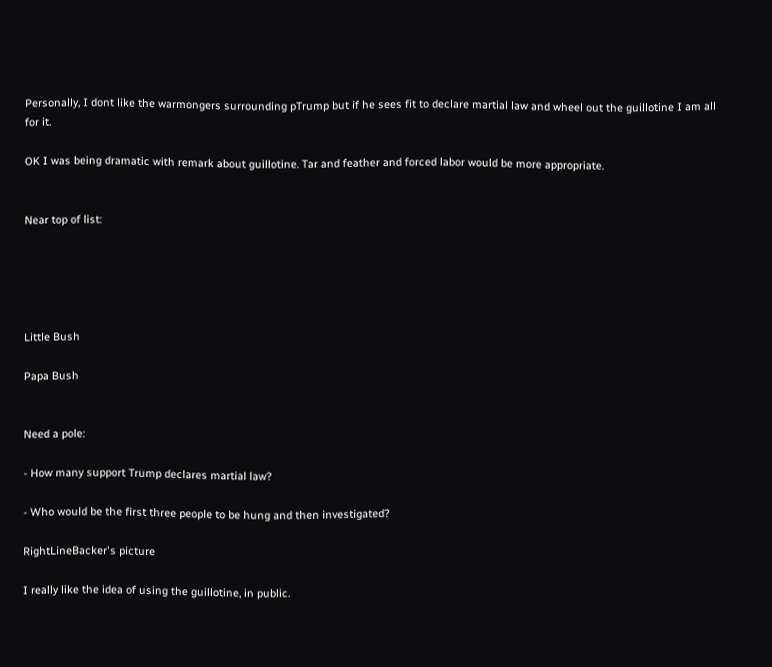Personally, I dont like the warmongers surrounding pTrump but if he sees fit to declare martial law and wheel out the guillotine I am all for it.

OK I was being dramatic with remark about guillotine. Tar and feather and forced labor would be more appropriate.


Near top of list:





Little Bush

Papa Bush


Need a pole:

- How many support Trump declares martial law?

- Who would be the first three people to be hung and then investigated?

RightLineBacker's picture

I really like the idea of using the guillotine, in public.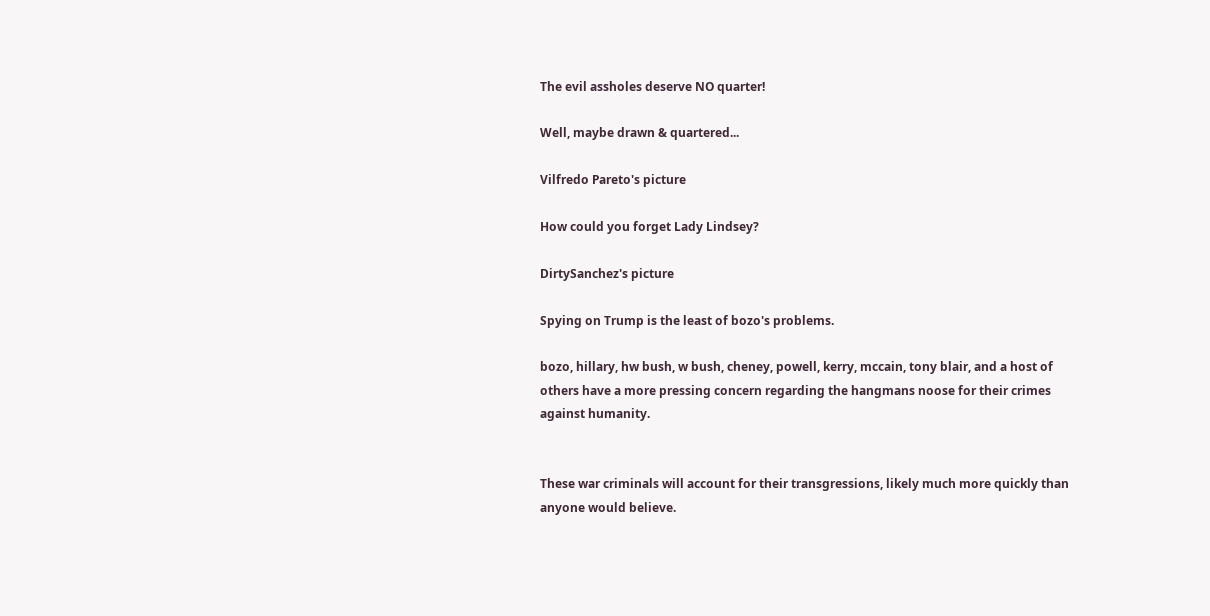The evil assholes deserve NO quarter!

Well, maybe drawn & quartered...

Vilfredo Pareto's picture

How could you forget Lady Lindsey?

DirtySanchez's picture

Spying on Trump is the least of bozo's problems.

bozo, hillary, hw bush, w bush, cheney, powell, kerry, mccain, tony blair, and a host of others have a more pressing concern regarding the hangmans noose for their crimes against humanity.


These war criminals will account for their transgressions, likely much more quickly than anyone would believe.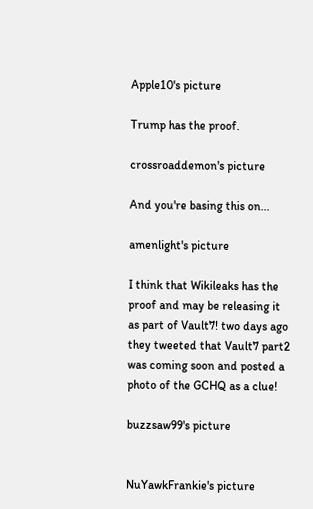Apple10's picture

Trump has the proof.

crossroaddemon's picture

And you're basing this on...

amenlight's picture

I think that Wikileaks has the proof and may be releasing it as part of Vault7! two days ago they tweeted that Vault7 part2 was coming soon and posted a photo of the GCHQ as a clue!

buzzsaw99's picture


NuYawkFrankie's picture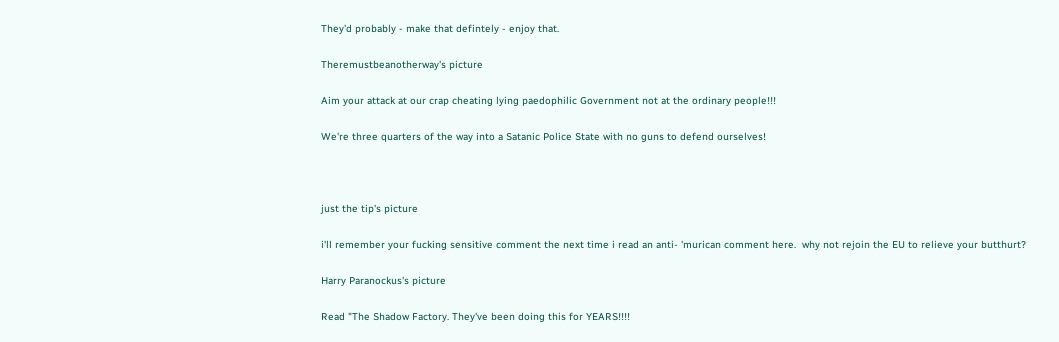They'd probably - make that defintely - enjoy that.

Theremustbeanotherway's picture

Aim your attack at our crap cheating lying paedophilic Government not at the ordinary people!!!

We're three quarters of the way into a Satanic Police State with no guns to defend ourselves!



just the tip's picture

i'll remember your fucking sensitive comment the next time i read an anti- 'murican comment here.  why not rejoin the EU to relieve your butthurt?

Harry Paranockus's picture

Read "The Shadow Factory. They've been doing this for YEARS!!!!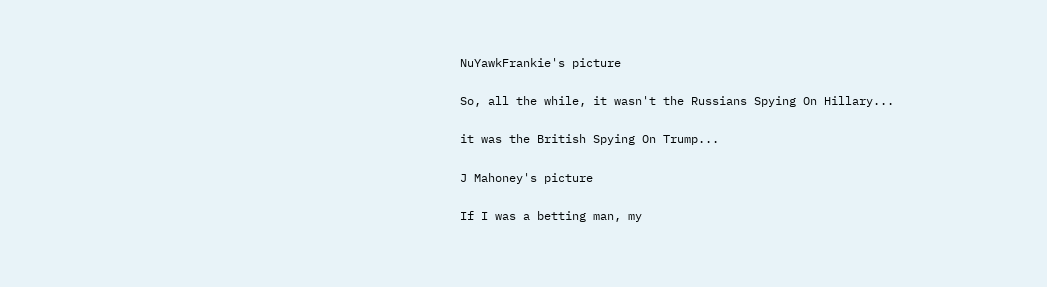NuYawkFrankie's picture

So, all the while, it wasn't the Russians Spying On Hillary...

it was the British Spying On Trump...

J Mahoney's picture

If I was a betting man, my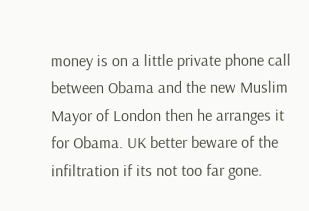money is on a little private phone call between Obama and the new Muslim Mayor of London then he arranges it for Obama. UK better beware of the infiltration if its not too far gone.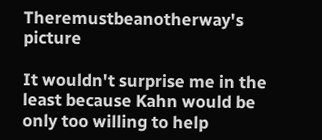Theremustbeanotherway's picture

It wouldn't surprise me in the least because Kahn would be only too willing to help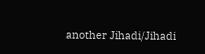another Jihadi/Jihadi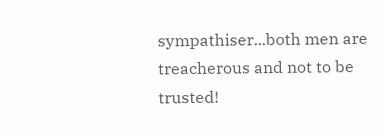sympathiser...both men are treacherous and not to be trusted!